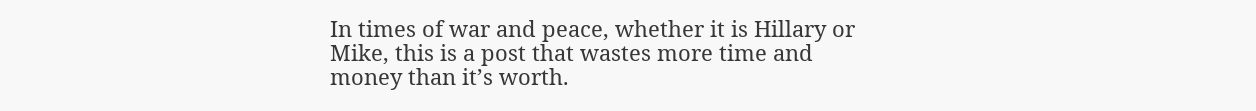In times of war and peace, whether it is Hillary or Mike, this is a post that wastes more time and money than it’s worth.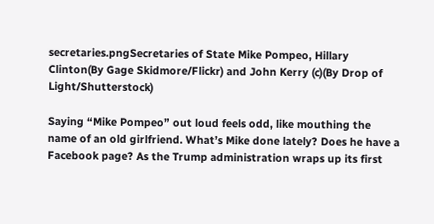secretaries.pngSecretaries of State Mike Pompeo, Hillary Clinton(By Gage Skidmore/Flickr) and John Kerry (c)(By Drop of Light/Shutterstock)

Saying “Mike Pompeo” out loud feels odd, like mouthing the name of an old girlfriend. What’s Mike done lately? Does he have a Facebook page? As the Trump administration wraps up its first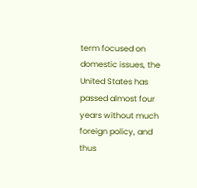term focused on domestic issues, the United States has passed almost four years without much foreign policy, and thus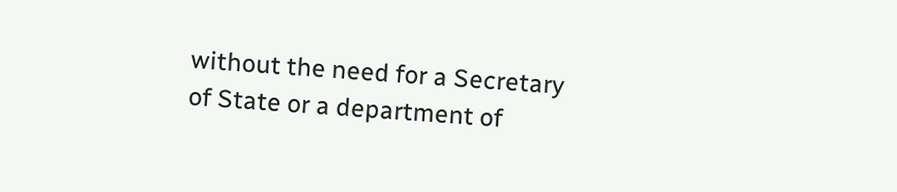without the need for a Secretary of State or a department of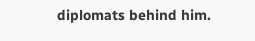diplomats behind him.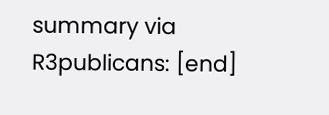summary via R3publicans: [end]